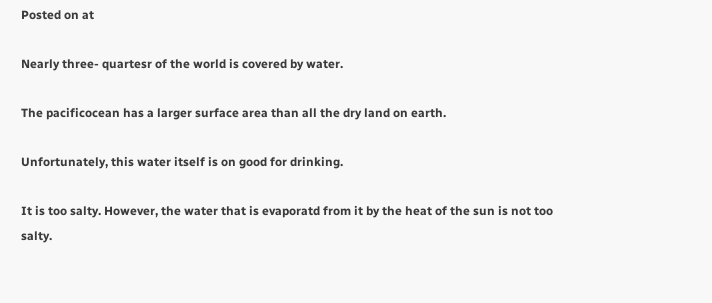Posted on at

Nearly three- quartesr of the world is covered by water.

The pacificocean has a larger surface area than all the dry land on earth.

Unfortunately, this water itself is on good for drinking.

It is too salty. However, the water that is evaporatd from it by the heat of the sun is not too salty.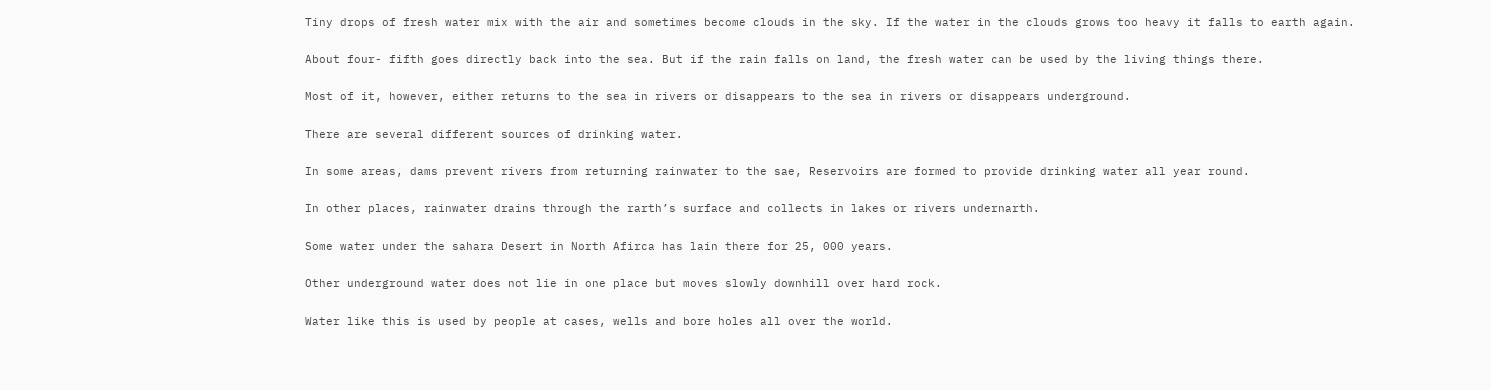Tiny drops of fresh water mix with the air and sometimes become clouds in the sky. If the water in the clouds grows too heavy it falls to earth again.

About four- fifth goes directly back into the sea. But if the rain falls on land, the fresh water can be used by the living things there.

Most of it, however, either returns to the sea in rivers or disappears to the sea in rivers or disappears underground.

There are several different sources of drinking water.

In some areas, dams prevent rivers from returning rainwater to the sae, Reservoirs are formed to provide drinking water all year round.

In other places, rainwater drains through the rarth’s surface and collects in lakes or rivers undernarth.

Some water under the sahara Desert in North Afirca has lain there for 25, 000 years.

Other underground water does not lie in one place but moves slowly downhill over hard rock.

Water like this is used by people at cases, wells and bore holes all over the world.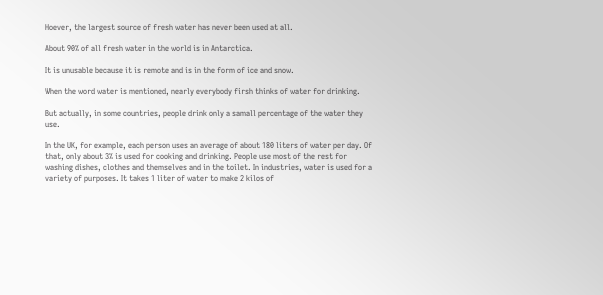Hoever, the largest source of fresh water has never been used at all.

About 90% of all fresh water in the world is in Antarctica.

It is unusable because it is remote and is in the form of ice and snow.

When the word water is mentioned, nearly everybody firsh thinks of water for drinking.

But actually, in some countries, people drink only a samall percentage of the water they use.

In the UK, for example, each person uses an average of about 180 liters of water per day. Of that, only about 3% is used for cooking and drinking. People use most of the rest for washing dishes, clothes and themselves and in the toilet. In industries, water is used for a variety of purposes. It takes 1 liter of water to make 2 kilos of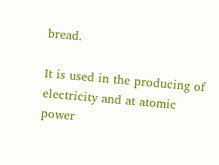bread.

It is used in the producing of electricity and at atomic power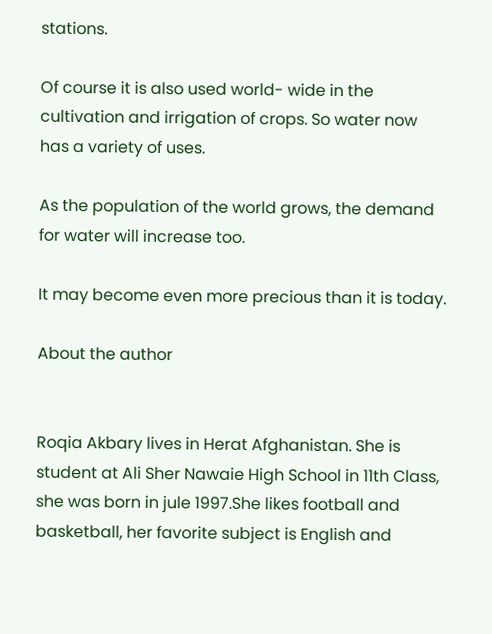stations.

Of course it is also used world- wide in the cultivation and irrigation of crops. So water now has a variety of uses.

As the population of the world grows, the demand for water will increase too.

It may become even more precious than it is today.

About the author


Roqia Akbary lives in Herat Afghanistan. She is student at Ali Sher Nawaie High School in 11th Class, she was born in jule 1997.She likes football and basketball, her favorite subject is English and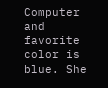Computer and favorite color is blue. She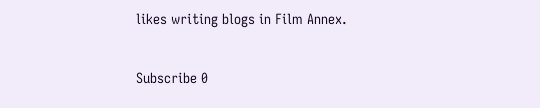likes writing blogs in Film Annex.

Subscribe 0